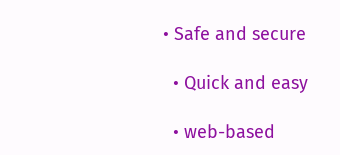• Safe and secure

  • Quick and easy

  • web-based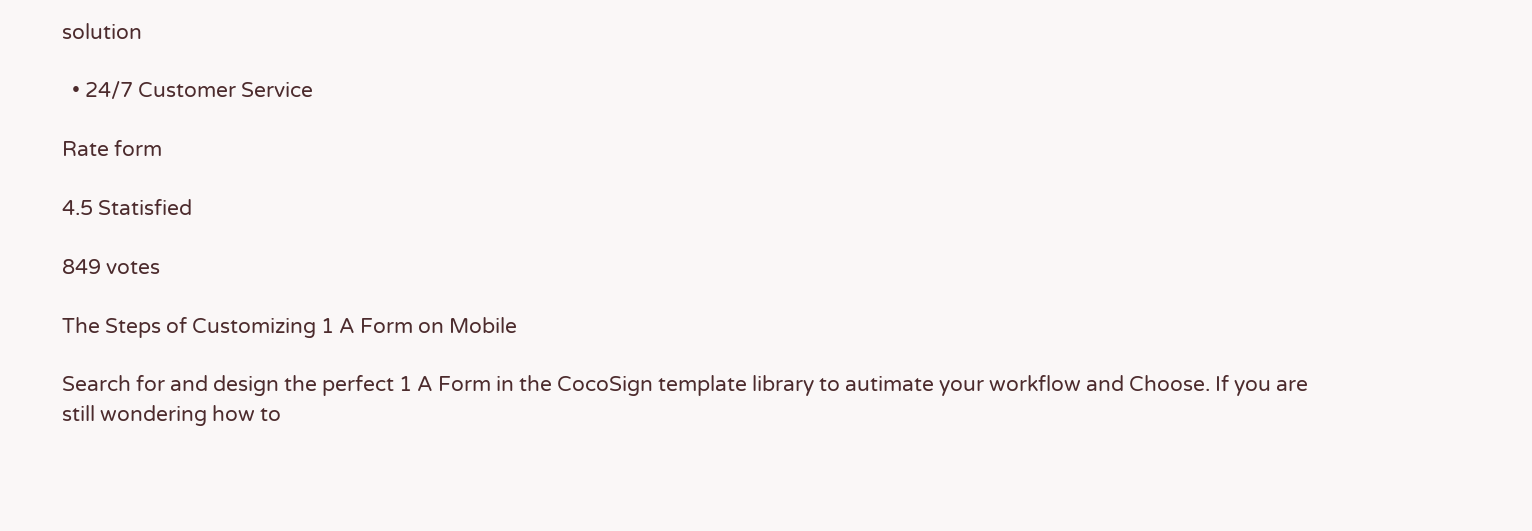solution

  • 24/7 Customer Service

Rate form

4.5 Statisfied

849 votes

The Steps of Customizing 1 A Form on Mobile

Search for and design the perfect 1 A Form in the CocoSign template library to autimate your workflow and Choose. If you are still wondering how to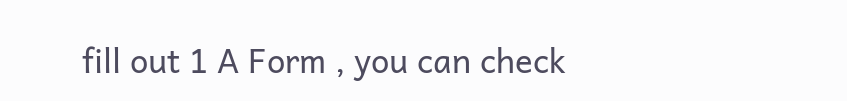fill out 1 A Form , you can check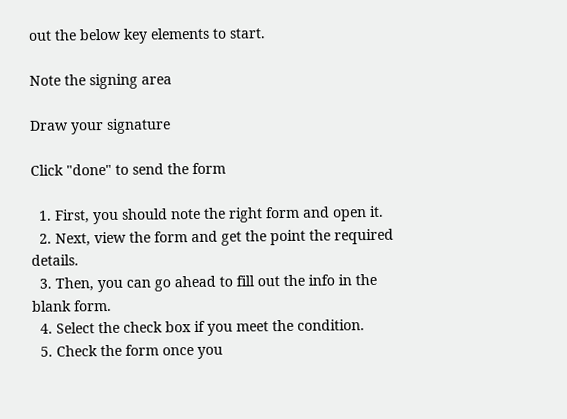out the below key elements to start.

Note the signing area

Draw your signature

Click "done" to send the form

  1. First, you should note the right form and open it.
  2. Next, view the form and get the point the required details.
  3. Then, you can go ahead to fill out the info in the blank form.
  4. Select the check box if you meet the condition.
  5. Check the form once you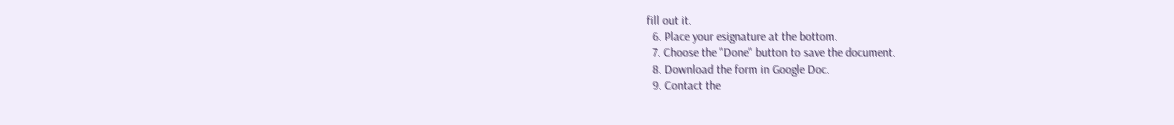fill out it.
  6. Place your esignature at the bottom.
  7. Choose the "Done" button to save the document.
  8. Download the form in Google Doc.
  9. Contact the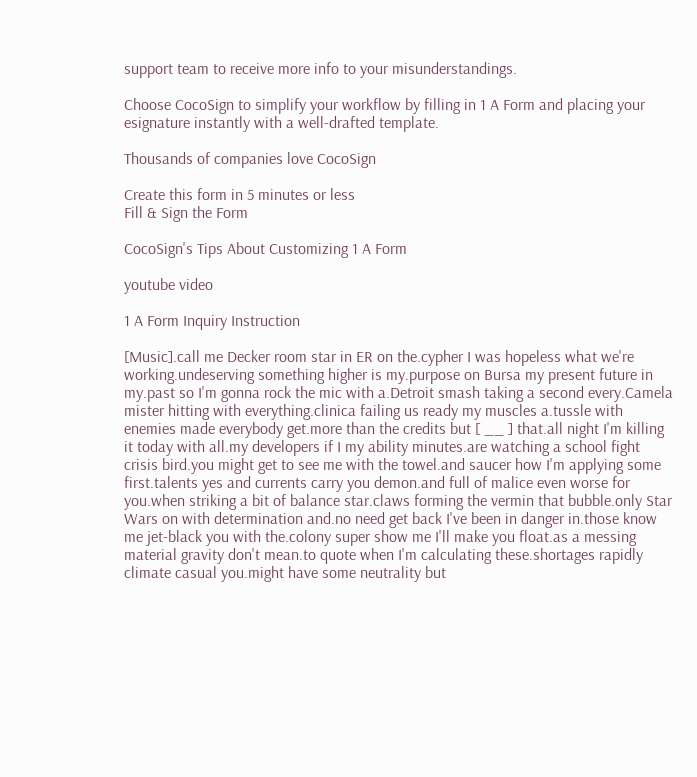support team to receive more info to your misunderstandings.

Choose CocoSign to simplify your workflow by filling in 1 A Form and placing your esignature instantly with a well-drafted template.

Thousands of companies love CocoSign

Create this form in 5 minutes or less
Fill & Sign the Form

CocoSign's Tips About Customizing 1 A Form

youtube video

1 A Form Inquiry Instruction

[Music].call me Decker room star in ER on the.cypher I was hopeless what we're working.undeserving something higher is my.purpose on Bursa my present future in my.past so I'm gonna rock the mic with a.Detroit smash taking a second every.Camela mister hitting with everything.clinica failing us ready my muscles a.tussle with enemies made everybody get.more than the credits but [ __ ] that.all night I'm killing it today with all.my developers if I my ability minutes.are watching a school fight crisis bird.you might get to see me with the towel.and saucer how I'm applying some first.talents yes and currents carry you demon.and full of malice even worse for you.when striking a bit of balance star.claws forming the vermin that bubble.only Star Wars on with determination and.no need get back I've been in danger in.those know me jet-black you with the.colony super show me I'll make you float.as a messing material gravity don't mean.to quote when I'm calculating these.shortages rapidly climate casual you.might have some neutrality but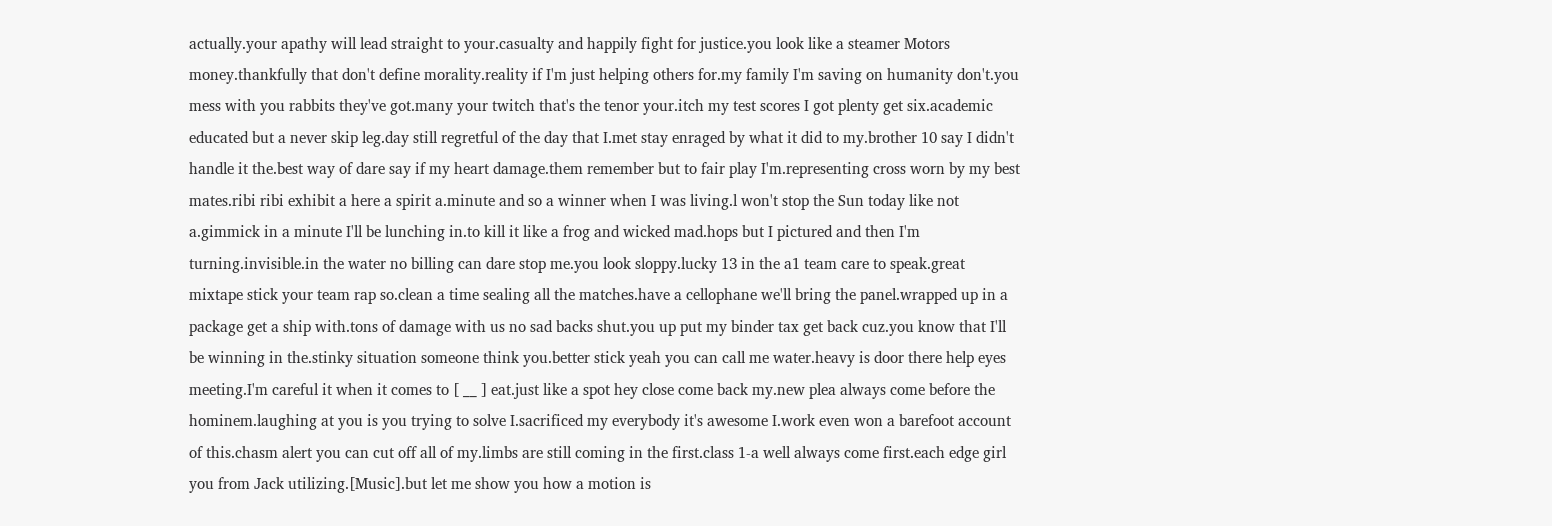actually.your apathy will lead straight to your.casualty and happily fight for justice.you look like a steamer Motors money.thankfully that don't define morality.reality if I'm just helping others for.my family I'm saving on humanity don't.you mess with you rabbits they've got.many your twitch that's the tenor your.itch my test scores I got plenty get six.academic educated but a never skip leg.day still regretful of the day that I.met stay enraged by what it did to my.brother 10 say I didn't handle it the.best way of dare say if my heart damage.them remember but to fair play I'm.representing cross worn by my best mates.ribi ribi exhibit a here a spirit a.minute and so a winner when I was living.l won't stop the Sun today like not a.gimmick in a minute I'll be lunching in.to kill it like a frog and wicked mad.hops but I pictured and then I'm turning.invisible.in the water no billing can dare stop me.you look sloppy.lucky 13 in the a1 team care to speak.great mixtape stick your team rap so.clean a time sealing all the matches.have a cellophane we'll bring the panel.wrapped up in a package get a ship with.tons of damage with us no sad backs shut.you up put my binder tax get back cuz.you know that I'll be winning in the.stinky situation someone think you.better stick yeah you can call me water.heavy is door there help eyes meeting.I'm careful it when it comes to [ __ ] eat.just like a spot hey close come back my.new plea always come before the hominem.laughing at you is you trying to solve I.sacrificed my everybody it's awesome I.work even won a barefoot account of this.chasm alert you can cut off all of my.limbs are still coming in the first.class 1-a well always come first.each edge girl you from Jack utilizing.[Music].but let me show you how a motion is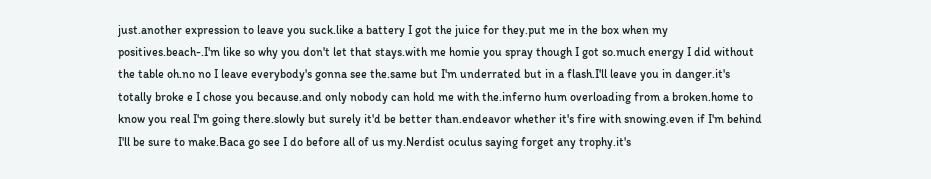just.another expression to leave you suck.like a battery I got the juice for they.put me in the box when my positives.beach-.I'm like so why you don't let that stays.with me homie you spray though I got so.much energy I did without the table oh.no no I leave everybody's gonna see the.same but I'm underrated but in a flash.I'll leave you in danger.it's totally broke e I chose you because.and only nobody can hold me with the.inferno hum overloading from a broken.home to know you real I'm going there.slowly but surely it'd be better than.endeavor whether it's fire with snowing.even if I'm behind I'll be sure to make.Baca go see I do before all of us my.Nerdist oculus saying forget any trophy.it's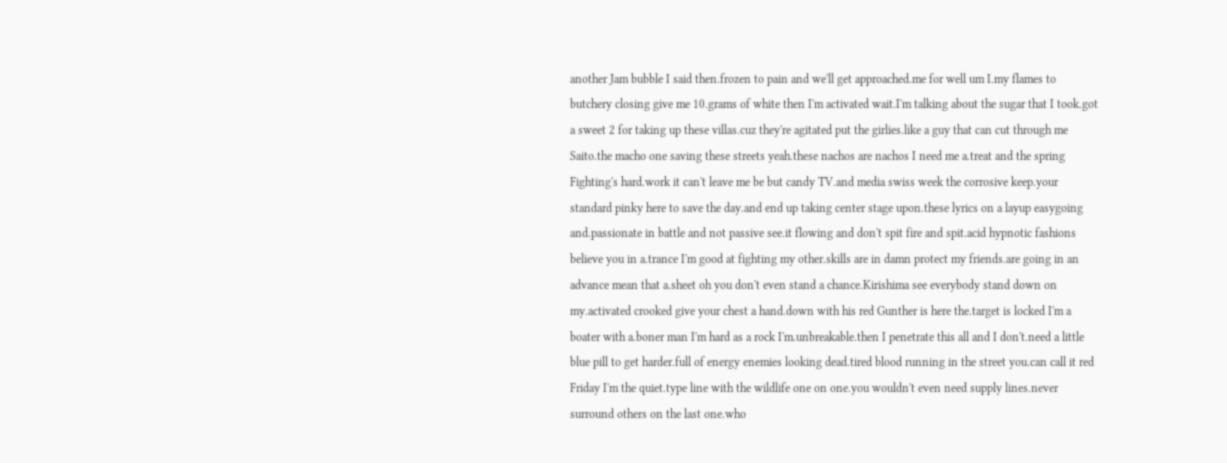another Jam bubble I said then.frozen to pain and we'll get approached.me for well um I.my flames to butchery closing give me 10.grams of white then I'm activated wait.I'm talking about the sugar that I took.got a sweet 2 for taking up these villas.cuz they're agitated put the girlies.like a guy that can cut through me Saito.the macho one saving these streets yeah.these nachos are nachos I need me a.treat and the spring Fighting's hard.work it can't leave me be but candy TV.and media swiss week the corrosive keep.your standard pinky here to save the day.and end up taking center stage upon.these lyrics on a layup easygoing and.passionate in battle and not passive see.it flowing and don't spit fire and spit.acid hypnotic fashions believe you in a.trance I'm good at fighting my other.skills are in damn protect my friends.are going in an advance mean that a.sheet oh you don't even stand a chance.Kirishima see everybody stand down on my.activated crooked give your chest a hand.down with his red Gunther is here the.target is locked I'm a boater with a.boner man I'm hard as a rock I'm.unbreakable.then I penetrate this all and I don't.need a little blue pill to get harder.full of energy enemies looking dead.tired blood running in the street you.can call it red Friday I'm the quiet.type line with the wildlife one on one.you wouldn't even need supply lines.never surround others on the last one.who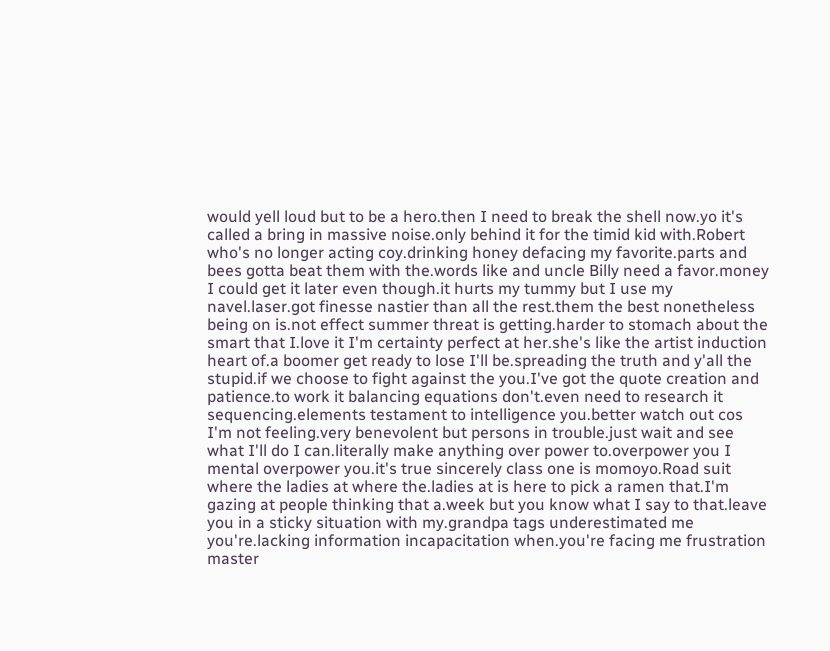would yell loud but to be a hero.then I need to break the shell now.yo it's called a bring in massive noise.only behind it for the timid kid with.Robert who's no longer acting coy.drinking honey defacing my favorite.parts and bees gotta beat them with the.words like and uncle Billy need a favor.money I could get it later even though.it hurts my tummy but I use my navel.laser.got finesse nastier than all the rest.them the best nonetheless being on is.not effect summer threat is getting.harder to stomach about the smart that I.love it I'm certainty perfect at her.she's like the artist induction heart of.a boomer get ready to lose I'll be.spreading the truth and y'all the stupid.if we choose to fight against the you.I've got the quote creation and patience.to work it balancing equations don't.even need to research it sequencing.elements testament to intelligence you.better watch out cos I'm not feeling.very benevolent but persons in trouble.just wait and see what I'll do I can.literally make anything over power to.overpower you I mental overpower you.it's true sincerely class one is momoyo.Road suit where the ladies at where the.ladies at is here to pick a ramen that.I'm gazing at people thinking that a.week but you know what I say to that.leave you in a sticky situation with my.grandpa tags underestimated me you're.lacking information incapacitation when.you're facing me frustration master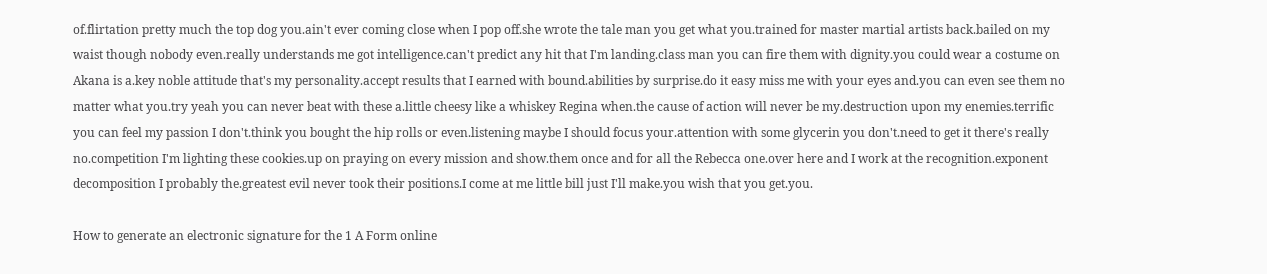of.flirtation pretty much the top dog you.ain't ever coming close when I pop off.she wrote the tale man you get what you.trained for master martial artists back.bailed on my waist though nobody even.really understands me got intelligence.can't predict any hit that I'm landing.class man you can fire them with dignity.you could wear a costume on Akana is a.key noble attitude that's my personality.accept results that I earned with bound.abilities by surprise.do it easy miss me with your eyes and.you can even see them no matter what you.try yeah you can never beat with these a.little cheesy like a whiskey Regina when.the cause of action will never be my.destruction upon my enemies.terrific you can feel my passion I don't.think you bought the hip rolls or even.listening maybe I should focus your.attention with some glycerin you don't.need to get it there's really no.competition I'm lighting these cookies.up on praying on every mission and show.them once and for all the Rebecca one.over here and I work at the recognition.exponent decomposition I probably the.greatest evil never took their positions.I come at me little bill just I'll make.you wish that you get.you.

How to generate an electronic signature for the 1 A Form online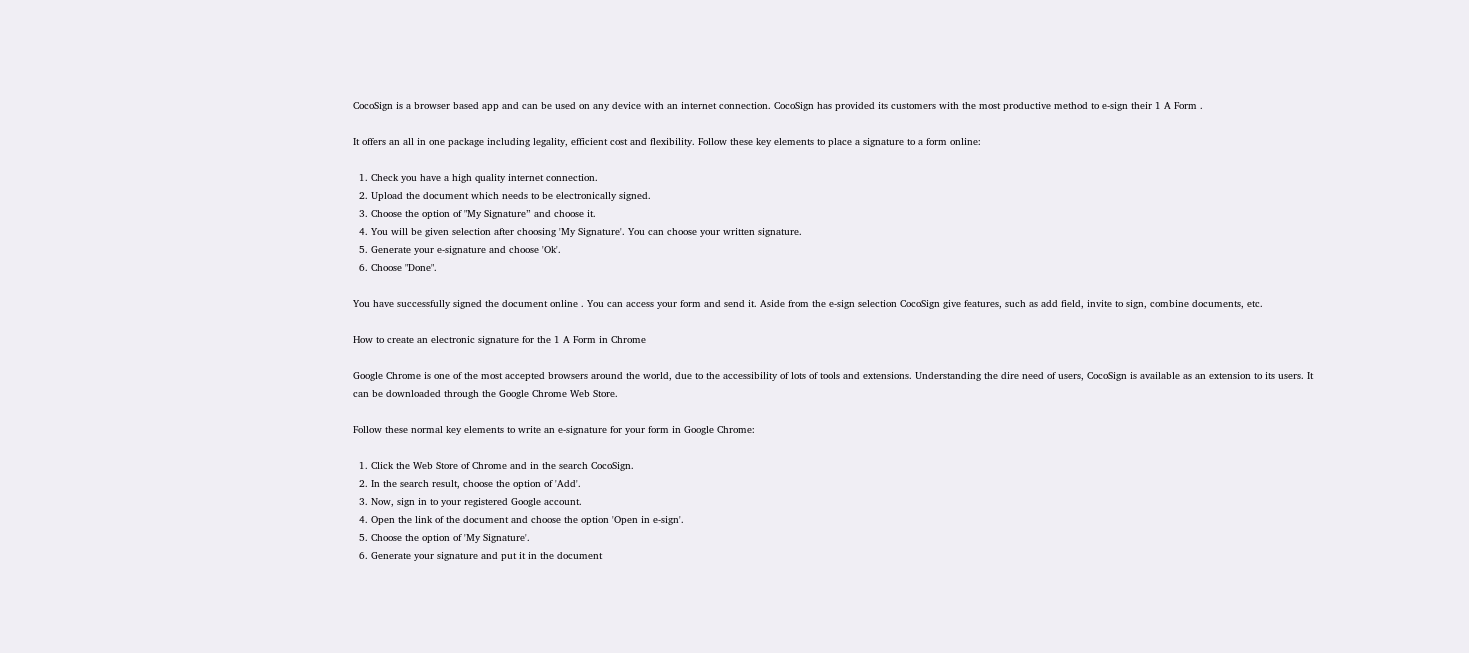CocoSign is a browser based app and can be used on any device with an internet connection. CocoSign has provided its customers with the most productive method to e-sign their 1 A Form .

It offers an all in one package including legality, efficient cost and flexibility. Follow these key elements to place a signature to a form online:

  1. Check you have a high quality internet connection.
  2. Upload the document which needs to be electronically signed.
  3. Choose the option of "My Signature” and choose it.
  4. You will be given selection after choosing 'My Signature'. You can choose your written signature.
  5. Generate your e-signature and choose 'Ok'.
  6. Choose "Done".

You have successfully signed the document online . You can access your form and send it. Aside from the e-sign selection CocoSign give features, such as add field, invite to sign, combine documents, etc.

How to create an electronic signature for the 1 A Form in Chrome

Google Chrome is one of the most accepted browsers around the world, due to the accessibility of lots of tools and extensions. Understanding the dire need of users, CocoSign is available as an extension to its users. It can be downloaded through the Google Chrome Web Store.

Follow these normal key elements to write an e-signature for your form in Google Chrome:

  1. Click the Web Store of Chrome and in the search CocoSign.
  2. In the search result, choose the option of 'Add'.
  3. Now, sign in to your registered Google account.
  4. Open the link of the document and choose the option 'Open in e-sign'.
  5. Choose the option of 'My Signature'.
  6. Generate your signature and put it in the document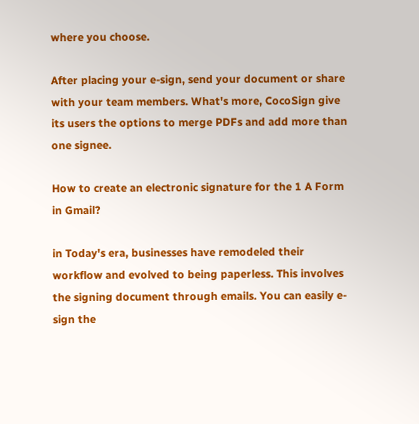where you choose.

After placing your e-sign, send your document or share with your team members. What's more, CocoSign give its users the options to merge PDFs and add more than one signee.

How to create an electronic signature for the 1 A Form in Gmail?

in Today's era, businesses have remodeled their workflow and evolved to being paperless. This involves the signing document through emails. You can easily e-sign the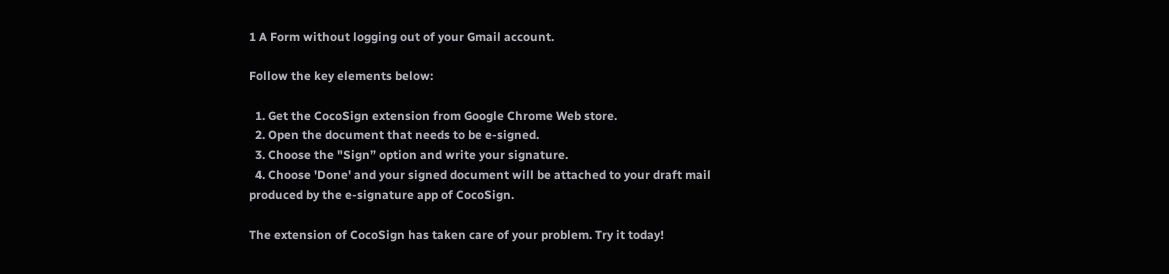1 A Form without logging out of your Gmail account.

Follow the key elements below:

  1. Get the CocoSign extension from Google Chrome Web store.
  2. Open the document that needs to be e-signed.
  3. Choose the "Sign” option and write your signature.
  4. Choose 'Done' and your signed document will be attached to your draft mail produced by the e-signature app of CocoSign.

The extension of CocoSign has taken care of your problem. Try it today!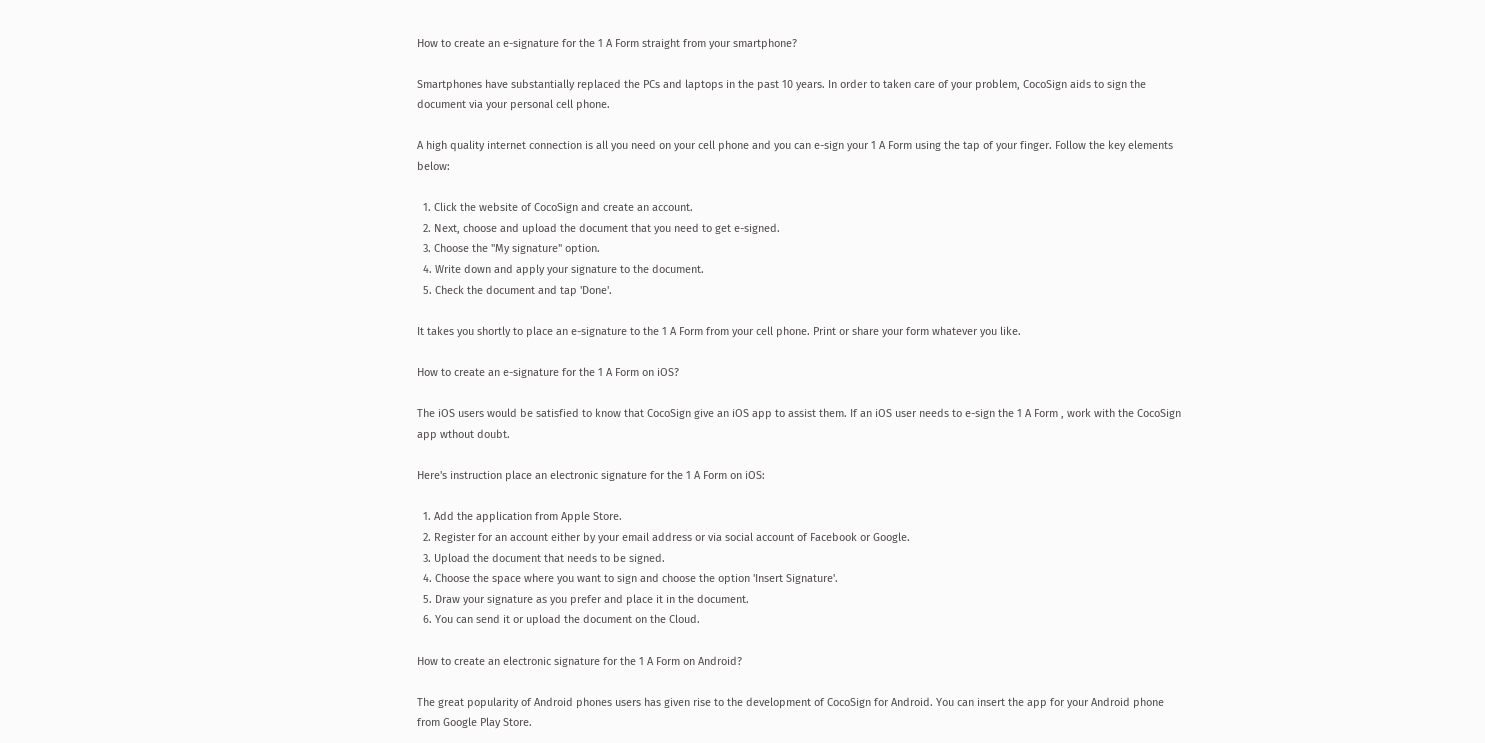How to create an e-signature for the 1 A Form straight from your smartphone?

Smartphones have substantially replaced the PCs and laptops in the past 10 years. In order to taken care of your problem, CocoSign aids to sign the document via your personal cell phone.

A high quality internet connection is all you need on your cell phone and you can e-sign your 1 A Form using the tap of your finger. Follow the key elements below:

  1. Click the website of CocoSign and create an account.
  2. Next, choose and upload the document that you need to get e-signed.
  3. Choose the "My signature" option.
  4. Write down and apply your signature to the document.
  5. Check the document and tap 'Done'.

It takes you shortly to place an e-signature to the 1 A Form from your cell phone. Print or share your form whatever you like.

How to create an e-signature for the 1 A Form on iOS?

The iOS users would be satisfied to know that CocoSign give an iOS app to assist them. If an iOS user needs to e-sign the 1 A Form , work with the CocoSign app wthout doubt.

Here's instruction place an electronic signature for the 1 A Form on iOS:

  1. Add the application from Apple Store.
  2. Register for an account either by your email address or via social account of Facebook or Google.
  3. Upload the document that needs to be signed.
  4. Choose the space where you want to sign and choose the option 'Insert Signature'.
  5. Draw your signature as you prefer and place it in the document.
  6. You can send it or upload the document on the Cloud.

How to create an electronic signature for the 1 A Form on Android?

The great popularity of Android phones users has given rise to the development of CocoSign for Android. You can insert the app for your Android phone from Google Play Store.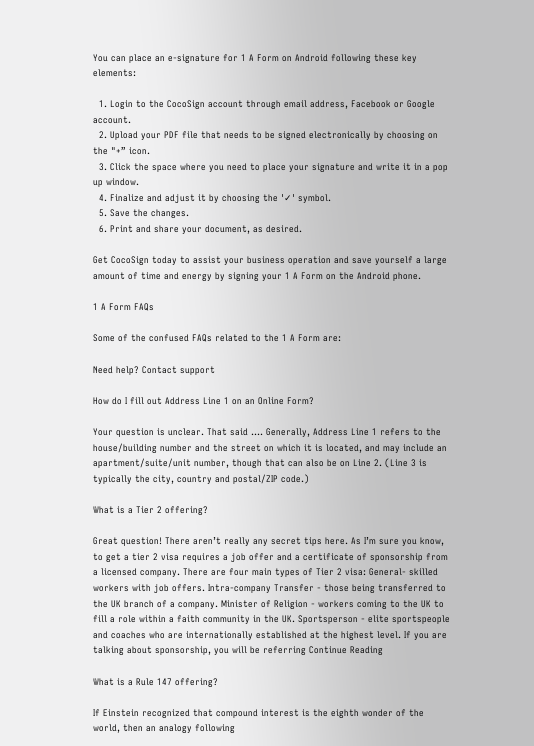You can place an e-signature for 1 A Form on Android following these key elements:

  1. Login to the CocoSign account through email address, Facebook or Google account.
  2. Upload your PDF file that needs to be signed electronically by choosing on the "+” icon.
  3. Click the space where you need to place your signature and write it in a pop up window.
  4. Finalize and adjust it by choosing the '✓' symbol.
  5. Save the changes.
  6. Print and share your document, as desired.

Get CocoSign today to assist your business operation and save yourself a large amount of time and energy by signing your 1 A Form on the Android phone.

1 A Form FAQs

Some of the confused FAQs related to the 1 A Form are:

Need help? Contact support

How do I fill out Address Line 1 on an Online Form?

Your question is unclear. That said …. Generally, Address Line 1 refers to the house/building number and the street on which it is located, and may include an apartment/suite/unit number, though that can also be on Line 2. (Line 3 is typically the city, country and postal/ZIP code.)

What is a Tier 2 offering?

Great question! There aren’t really any secret tips here. As I’m sure you know, to get a tier 2 visa requires a job offer and a certificate of sponsorship from a licensed company. There are four main types of Tier 2 visa: General- skilled workers with job offers. Intra-company Transfer - those being transferred to the UK branch of a company. Minister of Religion - workers coming to the UK to fill a role within a faith community in the UK. Sportsperson - elite sportspeople and coaches who are internationally established at the highest level. If you are talking about sponsorship, you will be referring Continue Reading

What is a Rule 147 offering?

If Einstein recognized that compound interest is the eighth wonder of the world, then an analogy following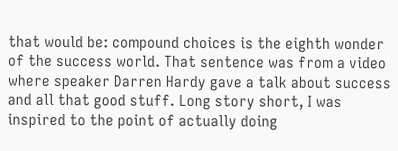that would be: compound choices is the eighth wonder of the success world. That sentence was from a video where speaker Darren Hardy gave a talk about success and all that good stuff. Long story short, I was inspired to the point of actually doing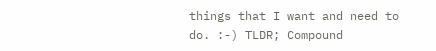things that I want and need to do. :-) TLDR; Compound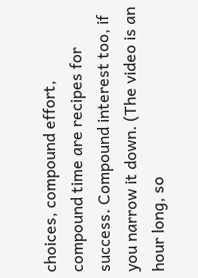choices, compound effort, compound time are recipes for success. Compound interest too, if you narrow it down. (The video is an hour long, so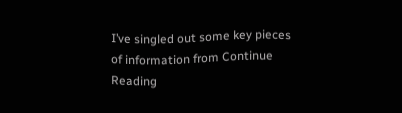I’ve singled out some key pieces of information from Continue Reading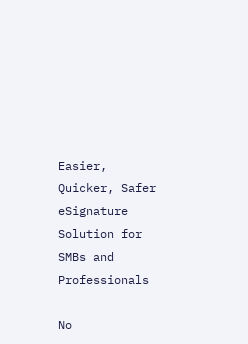Easier, Quicker, Safer eSignature Solution for SMBs and Professionals

No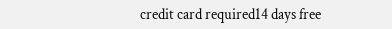credit card required14 days free